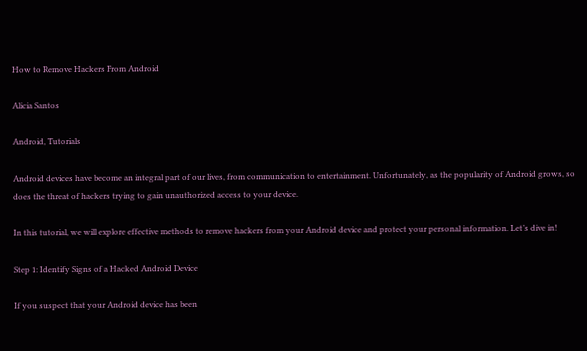How to Remove Hackers From Android

Alicia Santos

Android, Tutorials

Android devices have become an integral part of our lives, from communication to entertainment. Unfortunately, as the popularity of Android grows, so does the threat of hackers trying to gain unauthorized access to your device.

In this tutorial, we will explore effective methods to remove hackers from your Android device and protect your personal information. Let’s dive in!

Step 1: Identify Signs of a Hacked Android Device

If you suspect that your Android device has been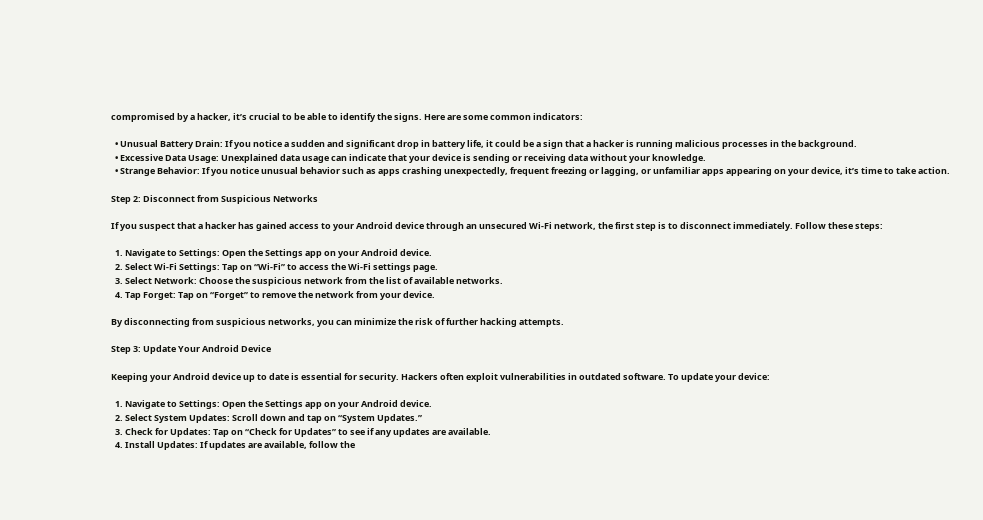compromised by a hacker, it’s crucial to be able to identify the signs. Here are some common indicators:

  • Unusual Battery Drain: If you notice a sudden and significant drop in battery life, it could be a sign that a hacker is running malicious processes in the background.
  • Excessive Data Usage: Unexplained data usage can indicate that your device is sending or receiving data without your knowledge.
  • Strange Behavior: If you notice unusual behavior such as apps crashing unexpectedly, frequent freezing or lagging, or unfamiliar apps appearing on your device, it’s time to take action.

Step 2: Disconnect from Suspicious Networks

If you suspect that a hacker has gained access to your Android device through an unsecured Wi-Fi network, the first step is to disconnect immediately. Follow these steps:

  1. Navigate to Settings: Open the Settings app on your Android device.
  2. Select Wi-Fi Settings: Tap on “Wi-Fi” to access the Wi-Fi settings page.
  3. Select Network: Choose the suspicious network from the list of available networks.
  4. Tap Forget: Tap on “Forget” to remove the network from your device.

By disconnecting from suspicious networks, you can minimize the risk of further hacking attempts.

Step 3: Update Your Android Device

Keeping your Android device up to date is essential for security. Hackers often exploit vulnerabilities in outdated software. To update your device:

  1. Navigate to Settings: Open the Settings app on your Android device.
  2. Select System Updates: Scroll down and tap on “System Updates.”
  3. Check for Updates: Tap on “Check for Updates” to see if any updates are available.
  4. Install Updates: If updates are available, follow the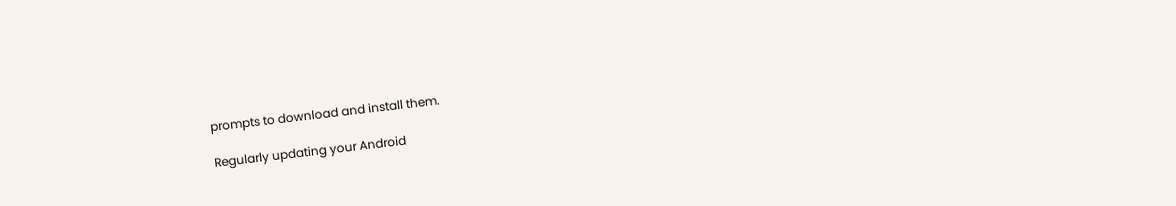prompts to download and install them.

Regularly updating your Android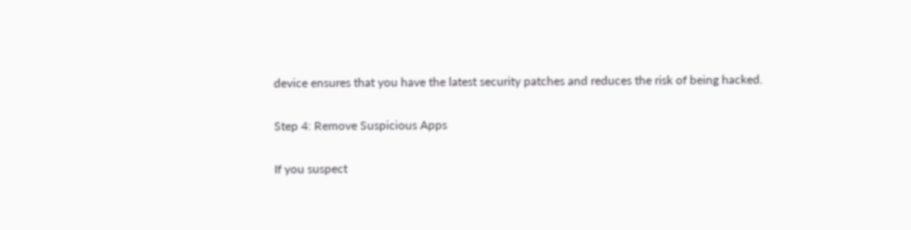device ensures that you have the latest security patches and reduces the risk of being hacked.

Step 4: Remove Suspicious Apps

If you suspect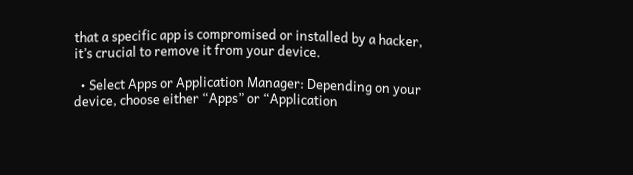that a specific app is compromised or installed by a hacker, it’s crucial to remove it from your device.

  • Select Apps or Application Manager: Depending on your device, choose either “Apps” or “Application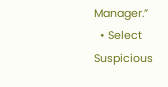Manager.”
  • Select Suspicious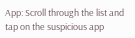App: Scroll through the list and tap on the suspicious app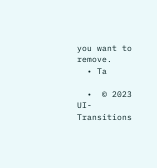you want to remove.
  • Ta

  •  © 2023 UI-Transitions